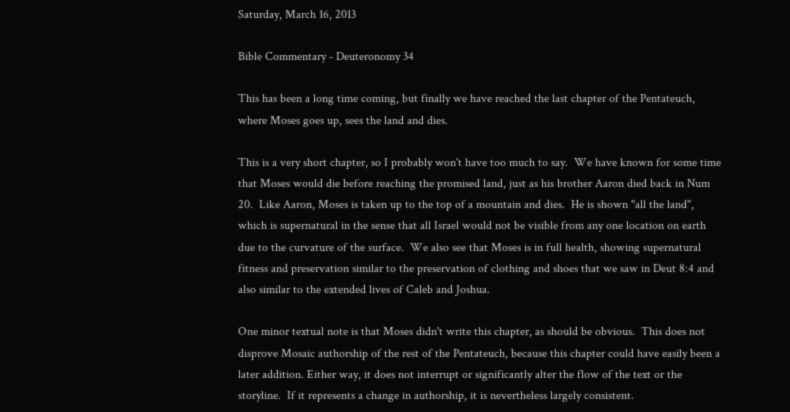Saturday, March 16, 2013

Bible Commentary - Deuteronomy 34

This has been a long time coming, but finally we have reached the last chapter of the Pentateuch, where Moses goes up, sees the land and dies.

This is a very short chapter, so I probably won't have too much to say.  We have known for some time that Moses would die before reaching the promised land, just as his brother Aaron died back in Num 20.  Like Aaron, Moses is taken up to the top of a mountain and dies.  He is shown "all the land", which is supernatural in the sense that all Israel would not be visible from any one location on earth due to the curvature of the surface.  We also see that Moses is in full health, showing supernatural fitness and preservation similar to the preservation of clothing and shoes that we saw in Deut 8:4 and also similar to the extended lives of Caleb and Joshua.

One minor textual note is that Moses didn't write this chapter, as should be obvious.  This does not disprove Mosaic authorship of the rest of the Pentateuch, because this chapter could have easily been a later addition. Either way, it does not interrupt or significantly alter the flow of the text or the storyline.  If it represents a change in authorship, it is nevertheless largely consistent.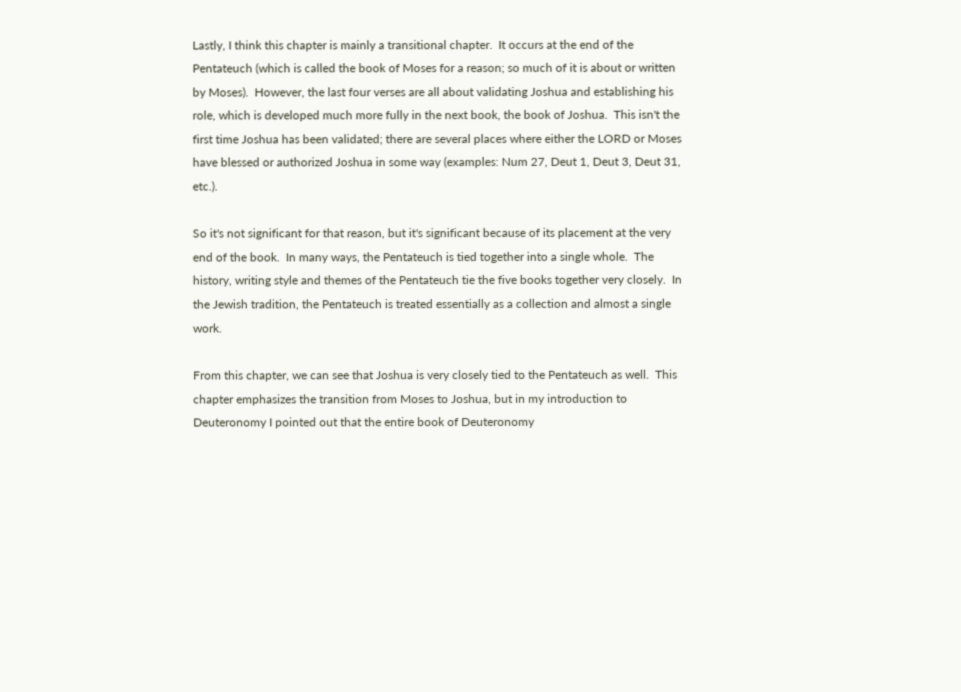Lastly, I think this chapter is mainly a transitional chapter.  It occurs at the end of the Pentateuch (which is called the book of Moses for a reason; so much of it is about or written by Moses).  However, the last four verses are all about validating Joshua and establishing his role, which is developed much more fully in the next book, the book of Joshua.  This isn't the first time Joshua has been validated; there are several places where either the LORD or Moses have blessed or authorized Joshua in some way (examples: Num 27, Deut 1, Deut 3, Deut 31, etc.).

So it's not significant for that reason, but it's significant because of its placement at the very end of the book.  In many ways, the Pentateuch is tied together into a single whole.  The history, writing style and themes of the Pentateuch tie the five books together very closely.  In the Jewish tradition, the Pentateuch is treated essentially as a collection and almost a single work.

From this chapter, we can see that Joshua is very closely tied to the Pentateuch as well.  This chapter emphasizes the transition from Moses to Joshua, but in my introduction to Deuteronomy I pointed out that the entire book of Deuteronomy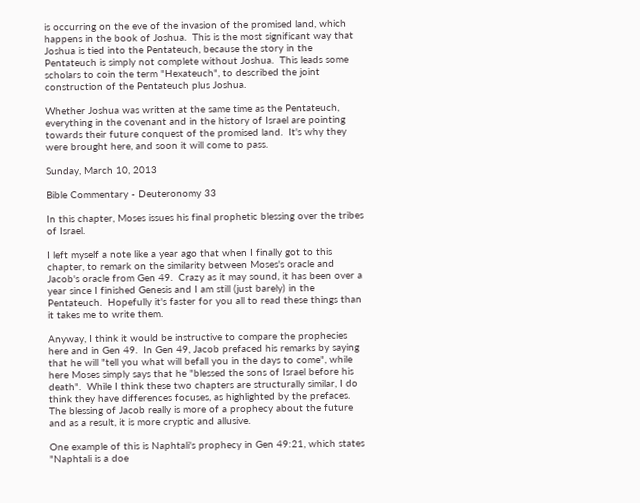is occurring on the eve of the invasion of the promised land, which happens in the book of Joshua.  This is the most significant way that Joshua is tied into the Pentateuch, because the story in the Pentateuch is simply not complete without Joshua.  This leads some scholars to coin the term "Hexateuch", to described the joint construction of the Pentateuch plus Joshua.

Whether Joshua was written at the same time as the Pentateuch, everything in the covenant and in the history of Israel are pointing towards their future conquest of the promised land.  It's why they were brought here, and soon it will come to pass.

Sunday, March 10, 2013

Bible Commentary - Deuteronomy 33

In this chapter, Moses issues his final prophetic blessing over the tribes of Israel.

I left myself a note like a year ago that when I finally got to this chapter, to remark on the similarity between Moses's oracle and Jacob's oracle from Gen 49.  Crazy as it may sound, it has been over a year since I finished Genesis and I am still (just barely) in the Pentateuch.  Hopefully it's faster for you all to read these things than it takes me to write them.

Anyway, I think it would be instructive to compare the prophecies here and in Gen 49.  In Gen 49, Jacob prefaced his remarks by saying that he will "tell you what will befall you in the days to come", while here Moses simply says that he "blessed the sons of Israel before his death".  While I think these two chapters are structurally similar, I do think they have differences focuses, as highlighted by the prefaces.  The blessing of Jacob really is more of a prophecy about the future and as a result, it is more cryptic and allusive.

One example of this is Naphtali's prophecy in Gen 49:21, which states "Naphtali is a doe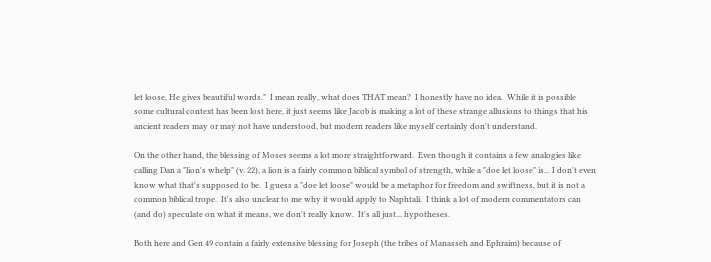let loose, He gives beautiful words."  I mean really, what does THAT mean?  I honestly have no idea.  While it is possible some cultural context has been lost here, it just seems like Jacob is making a lot of these strange allusions to things that his ancient readers may or may not have understood, but modern readers like myself certainly don't understand.

On the other hand, the blessing of Moses seems a lot more straightforward.  Even though it contains a few analogies like calling Dan a "lion's whelp" (v. 22), a lion is a fairly common biblical symbol of strength, while a "doe let loose" is... I don't even know what that's supposed to be.  I guess a "doe let loose" would be a metaphor for freedom and swiftness, but it is not a common biblical trope.  It's also unclear to me why it would apply to Naphtali.  I think a lot of modern commentators can (and do) speculate on what it means, we don't really know.  It's all just... hypotheses.

Both here and Gen 49 contain a fairly extensive blessing for Joseph (the tribes of Manasseh and Ephraim) because of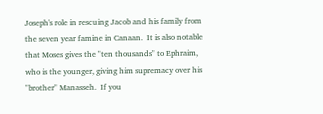Joseph's role in rescuing Jacob and his family from the seven year famine in Canaan.  It is also notable that Moses gives the "ten thousands" to Ephraim, who is the younger, giving him supremacy over his "brother" Manasseh.  If you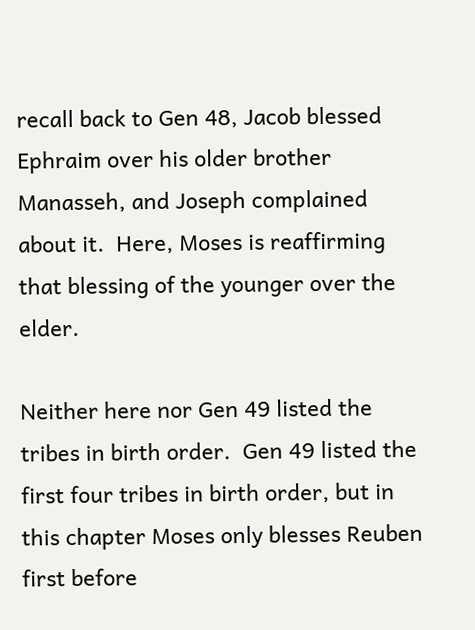recall back to Gen 48, Jacob blessed Ephraim over his older brother Manasseh, and Joseph complained about it.  Here, Moses is reaffirming that blessing of the younger over the elder.

Neither here nor Gen 49 listed the tribes in birth order.  Gen 49 listed the first four tribes in birth order, but in this chapter Moses only blesses Reuben first before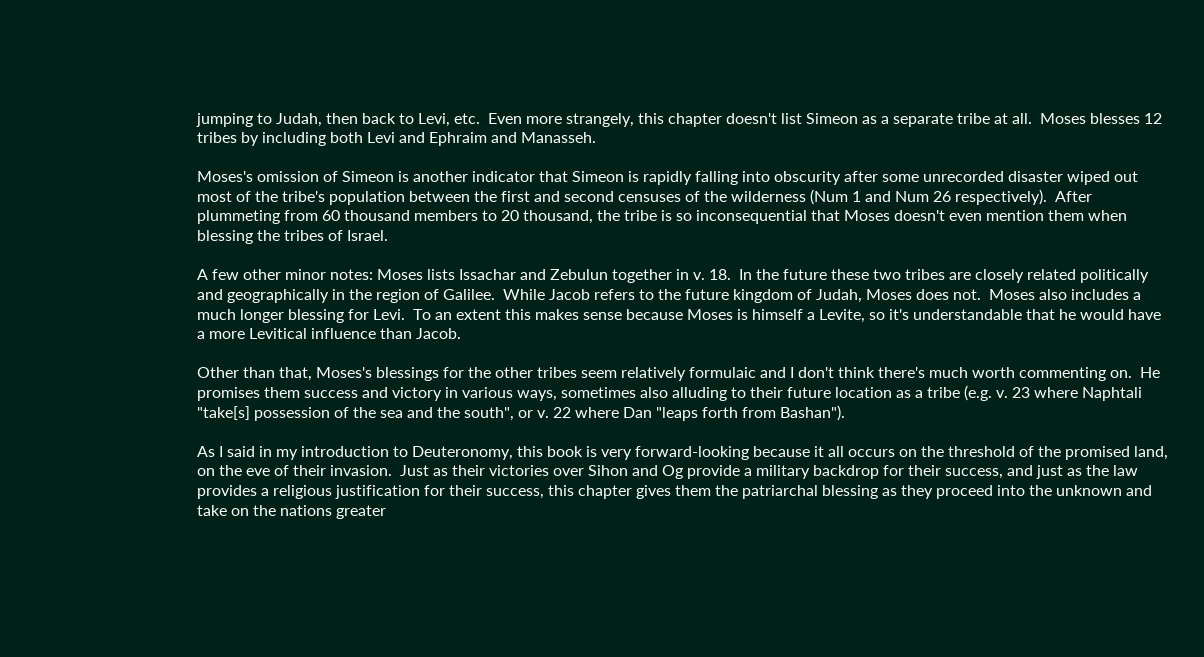jumping to Judah, then back to Levi, etc.  Even more strangely, this chapter doesn't list Simeon as a separate tribe at all.  Moses blesses 12 tribes by including both Levi and Ephraim and Manasseh.

Moses's omission of Simeon is another indicator that Simeon is rapidly falling into obscurity after some unrecorded disaster wiped out most of the tribe's population between the first and second censuses of the wilderness (Num 1 and Num 26 respectively).  After plummeting from 60 thousand members to 20 thousand, the tribe is so inconsequential that Moses doesn't even mention them when blessing the tribes of Israel.

A few other minor notes: Moses lists Issachar and Zebulun together in v. 18.  In the future these two tribes are closely related politically and geographically in the region of Galilee.  While Jacob refers to the future kingdom of Judah, Moses does not.  Moses also includes a much longer blessing for Levi.  To an extent this makes sense because Moses is himself a Levite, so it's understandable that he would have a more Levitical influence than Jacob.

Other than that, Moses's blessings for the other tribes seem relatively formulaic and I don't think there's much worth commenting on.  He promises them success and victory in various ways, sometimes also alluding to their future location as a tribe (e.g. v. 23 where Naphtali "take[s] possession of the sea and the south", or v. 22 where Dan "leaps forth from Bashan").

As I said in my introduction to Deuteronomy, this book is very forward-looking because it all occurs on the threshold of the promised land, on the eve of their invasion.  Just as their victories over Sihon and Og provide a military backdrop for their success, and just as the law provides a religious justification for their success, this chapter gives them the patriarchal blessing as they proceed into the unknown and take on the nations greater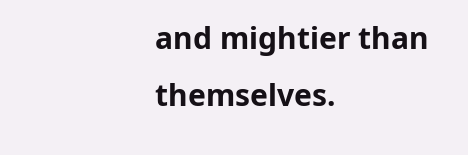and mightier than themselves.